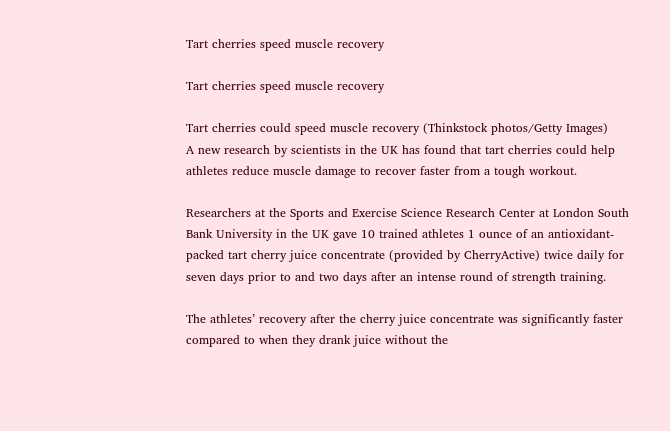Tart cherries speed muscle recovery

Tart cherries speed muscle recovery

Tart cherries could speed muscle recovery (Thinkstock photos/Getty Images)
A new research by scientists in the UK has found that tart cherries could help athletes reduce muscle damage to recover faster from a tough workout.

Researchers at the Sports and Exercise Science Research Center at London South Bank University in the UK gave 10 trained athletes 1 ounce of an antioxidant-packed tart cherry juice concentrate (provided by CherryActive) twice daily for seven days prior to and two days after an intense round of strength training.

The athletes’ recovery after the cherry juice concentrate was significantly faster compared to when they drank juice without the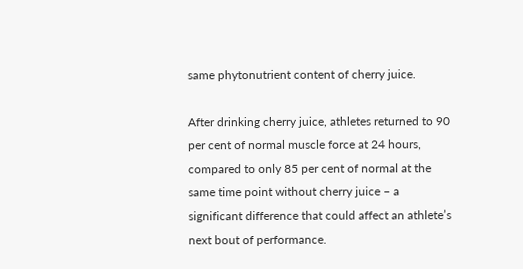same phytonutrient content of cherry juice.

After drinking cherry juice, athletes returned to 90 per cent of normal muscle force at 24 hours, compared to only 85 per cent of normal at the same time point without cherry juice – a significant difference that could affect an athlete’s next bout of performance.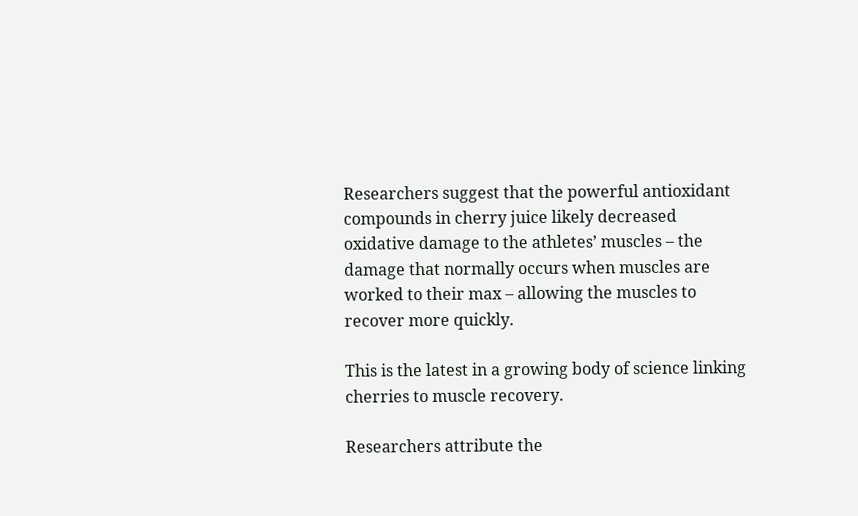Researchers suggest that the powerful antioxidant compounds in cherry juice likely decreased oxidative damage to the athletes’ muscles – the damage that normally occurs when muscles are worked to their max – allowing the muscles to recover more quickly.

This is the latest in a growing body of science linking cherries to muscle recovery.

Researchers attribute the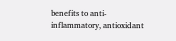benefits to anti-inflammatory, antioxidant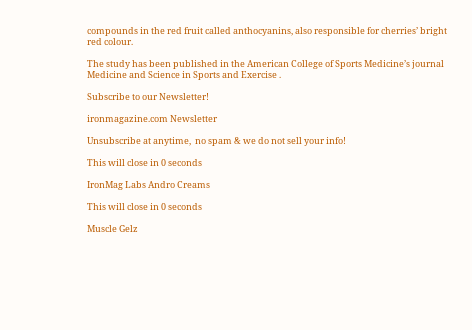compounds in the red fruit called anthocyanins, also responsible for cherries’ bright red colour.

The study has been published in the American College of Sports Medicine’s journal Medicine and Science in Sports and Exercise .

Subscribe to our Newsletter!

ironmagazine.com Newsletter

Unsubscribe at anytime,  no spam & we do not sell your info!

This will close in 0 seconds

IronMag Labs Andro Creams

This will close in 0 seconds

Muscle Gelz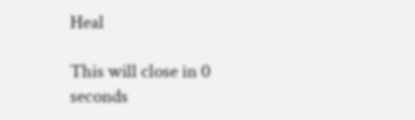Heal

This will close in 0 seconds